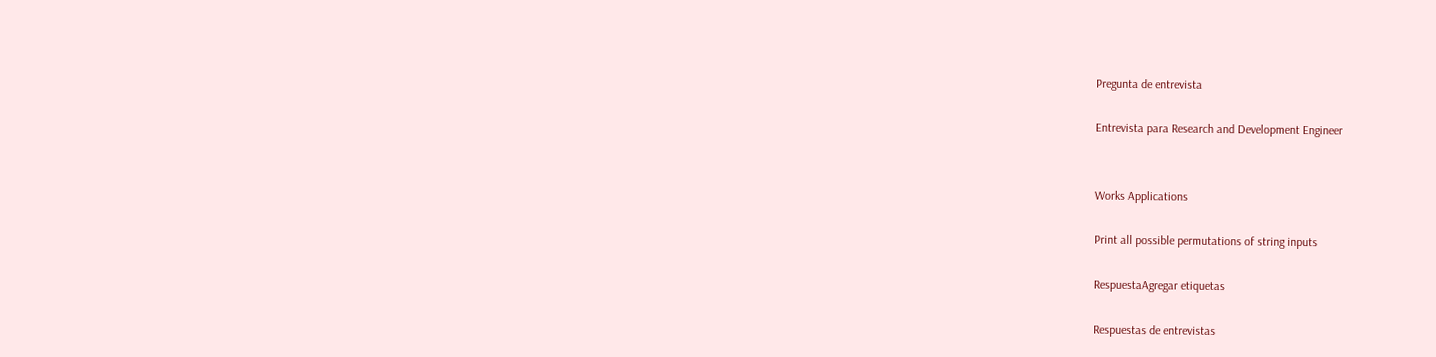Pregunta de entrevista

Entrevista para Research and Development Engineer


Works Applications

Print all possible permutations of string inputs

RespuestaAgregar etiquetas

Respuestas de entrevistas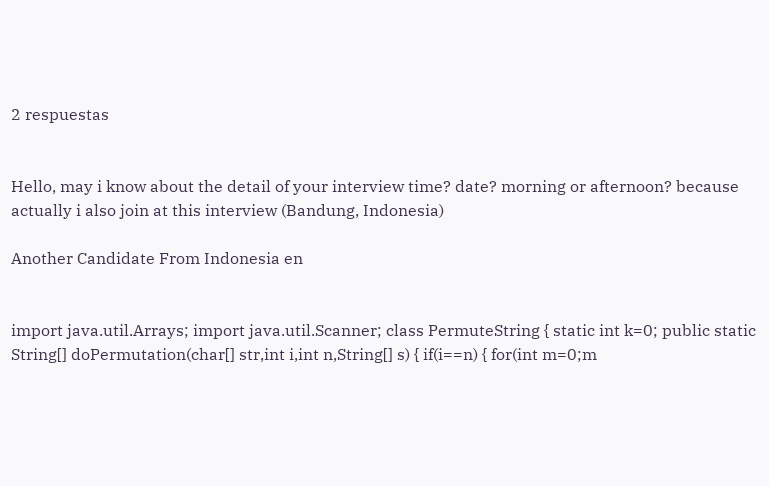2 respuestas


Hello, may i know about the detail of your interview time? date? morning or afternoon? because actually i also join at this interview (Bandung, Indonesia)

Another Candidate From Indonesia en


import java.util.Arrays; import java.util.Scanner; class PermuteString { static int k=0; public static String[] doPermutation(char[] str,int i,int n,String[] s) { if(i==n) { for(int m=0;m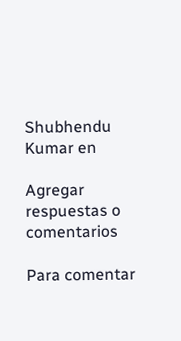Shubhendu Kumar en

Agregar respuestas o comentarios

Para comentar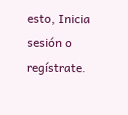esto, Inicia sesión o regístrate.